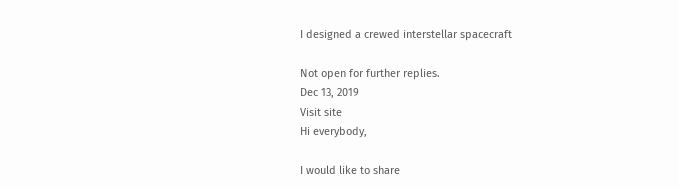I designed a crewed interstellar spacecraft

Not open for further replies.
Dec 13, 2019
Visit site
Hi everybody,

I would like to share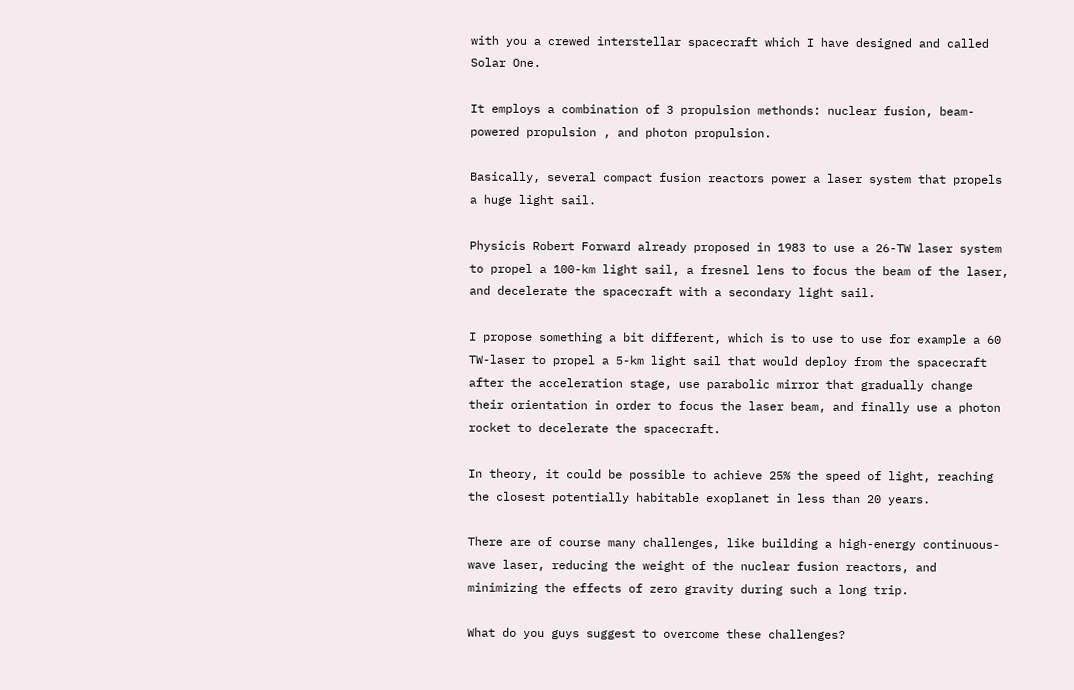with you a crewed interstellar spacecraft which I have designed and called Solar One.

It employs a combination of 3 propulsion methonds: nuclear fusion, beam-powered propulsion , and photon propulsion.

Basically, several compact fusion reactors power a laser system that propels a huge light sail.

Physicis Robert Forward already proposed in 1983 to use a 26-TW laser system to propel a 100-km light sail, a fresnel lens to focus the beam of the laser, and decelerate the spacecraft with a secondary light sail.

I propose something a bit different, which is to use to use for example a 60 TW-laser to propel a 5-km light sail that would deploy from the spacecraft after the acceleration stage, use parabolic mirror that gradually change their orientation in order to focus the laser beam, and finally use a photon rocket to decelerate the spacecraft.

In theory, it could be possible to achieve 25% the speed of light, reaching the closest potentially habitable exoplanet in less than 20 years.

There are of course many challenges, like building a high-energy continuous-wave laser, reducing the weight of the nuclear fusion reactors, and minimizing the effects of zero gravity during such a long trip.

What do you guys suggest to overcome these challenges?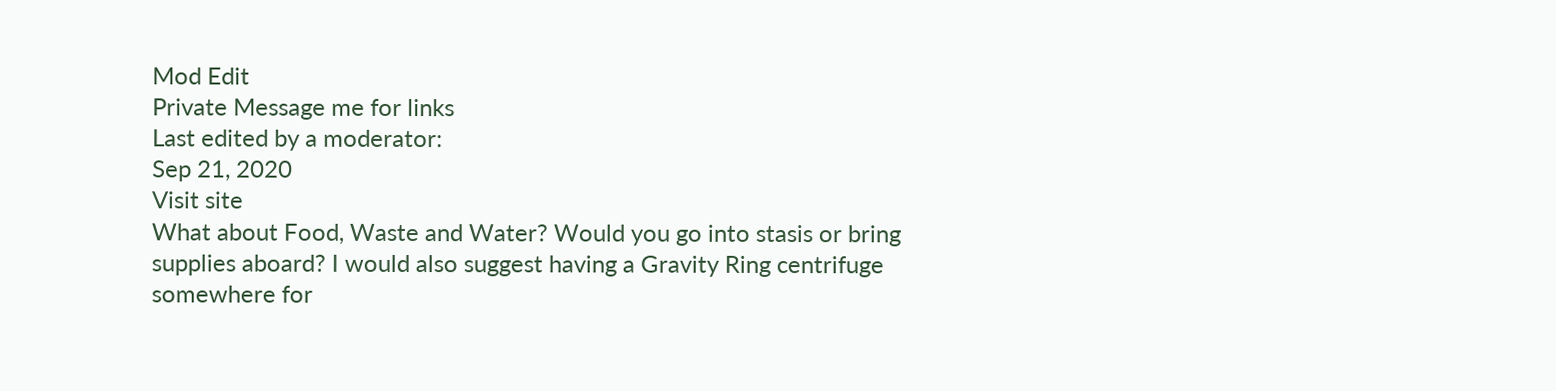Mod Edit
Private Message me for links
Last edited by a moderator:
Sep 21, 2020
Visit site
What about Food, Waste and Water? Would you go into stasis or bring supplies aboard? I would also suggest having a Gravity Ring centrifuge somewhere for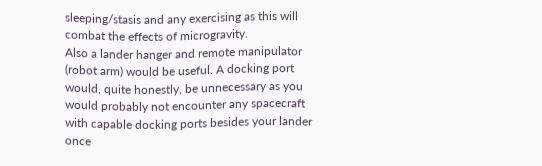sleeping/stasis and any exercising as this will combat the effects of microgravity.
Also a lander hanger and remote manipulator (robot arm) would be useful. A docking port would, quite honestly, be unnecessary as you would probably not encounter any spacecraft with capable docking ports besides your lander once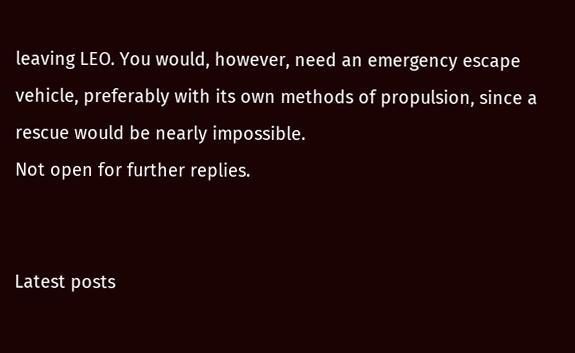leaving LEO. You would, however, need an emergency escape vehicle, preferably with its own methods of propulsion, since a rescue would be nearly impossible.
Not open for further replies.


Latest posts